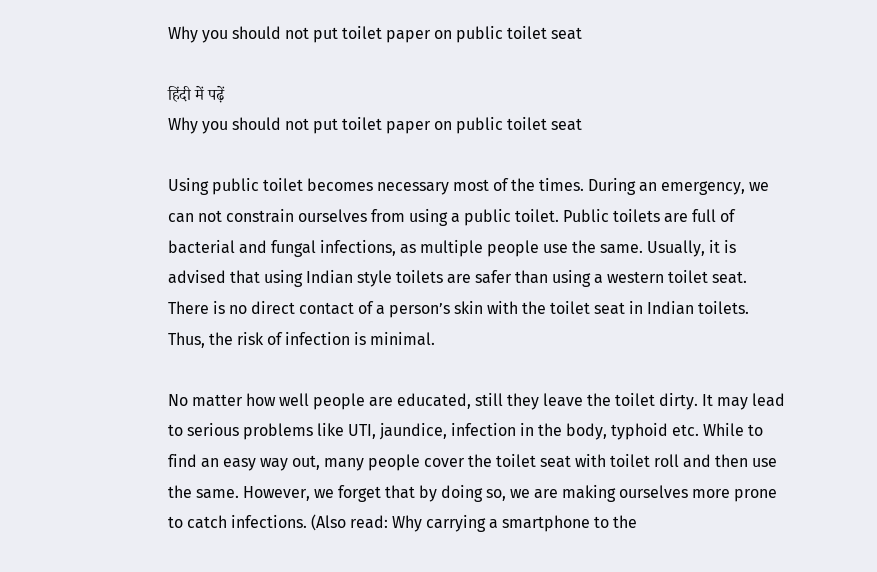Why you should not put toilet paper on public toilet seat

हिंदी में पढ़ें
Why you should not put toilet paper on public toilet seat

Using public toilet becomes necessary most of the times. During an emergency, we can not constrain ourselves from using a public toilet. Public toilets are full of bacterial and fungal infections, as multiple people use the same. Usually, it is advised that using Indian style toilets are safer than using a western toilet seat. There is no direct contact of a person’s skin with the toilet seat in Indian toilets. Thus, the risk of infection is minimal.

No matter how well people are educated, still they leave the toilet dirty. It may lead to serious problems like UTI, jaundice, infection in the body, typhoid etc. While to find an easy way out, many people cover the toilet seat with toilet roll and then use the same. However, we forget that by doing so, we are making ourselves more prone to catch infections. (Also read: Why carrying a smartphone to the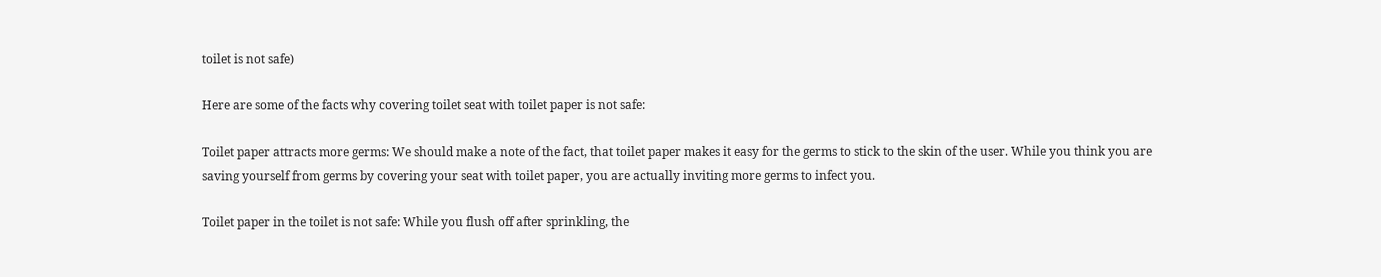toilet is not safe)

Here are some of the facts why covering toilet seat with toilet paper is not safe:

Toilet paper attracts more germs: We should make a note of the fact, that toilet paper makes it easy for the germs to stick to the skin of the user. While you think you are saving yourself from germs by covering your seat with toilet paper, you are actually inviting more germs to infect you.

Toilet paper in the toilet is not safe: While you flush off after sprinkling, the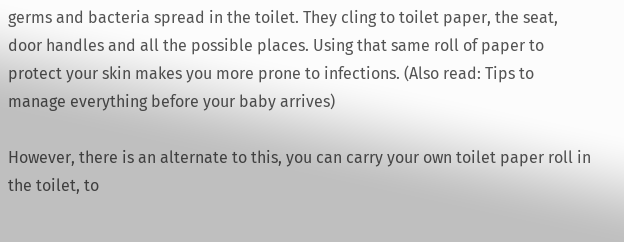germs and bacteria spread in the toilet. They cling to toilet paper, the seat, door handles and all the possible places. Using that same roll of paper to protect your skin makes you more prone to infections. (Also read: Tips to manage everything before your baby arrives)

However, there is an alternate to this, you can carry your own toilet paper roll in the toilet, to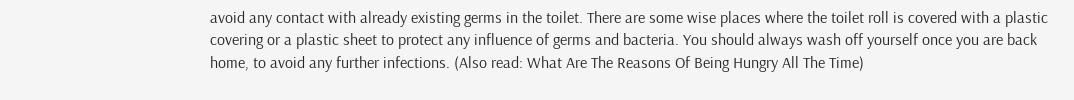avoid any contact with already existing germs in the toilet. There are some wise places where the toilet roll is covered with a plastic covering or a plastic sheet to protect any influence of germs and bacteria. You should always wash off yourself once you are back home, to avoid any further infections. (Also read: What Are The Reasons Of Being Hungry All The Time)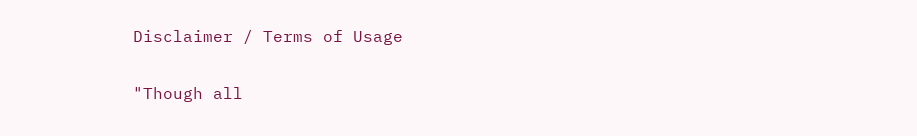Disclaimer / Terms of Usage

"Though all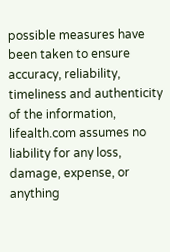possible measures have been taken to ensure accuracy, reliability, timeliness and authenticity of the information, lifealth.com assumes no liability for any loss, damage, expense, or anything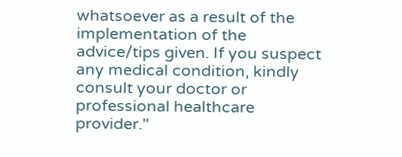whatsoever as a result of the implementation of the advice/tips given. If you suspect any medical condition, kindly consult your doctor or professional healthcare provider."